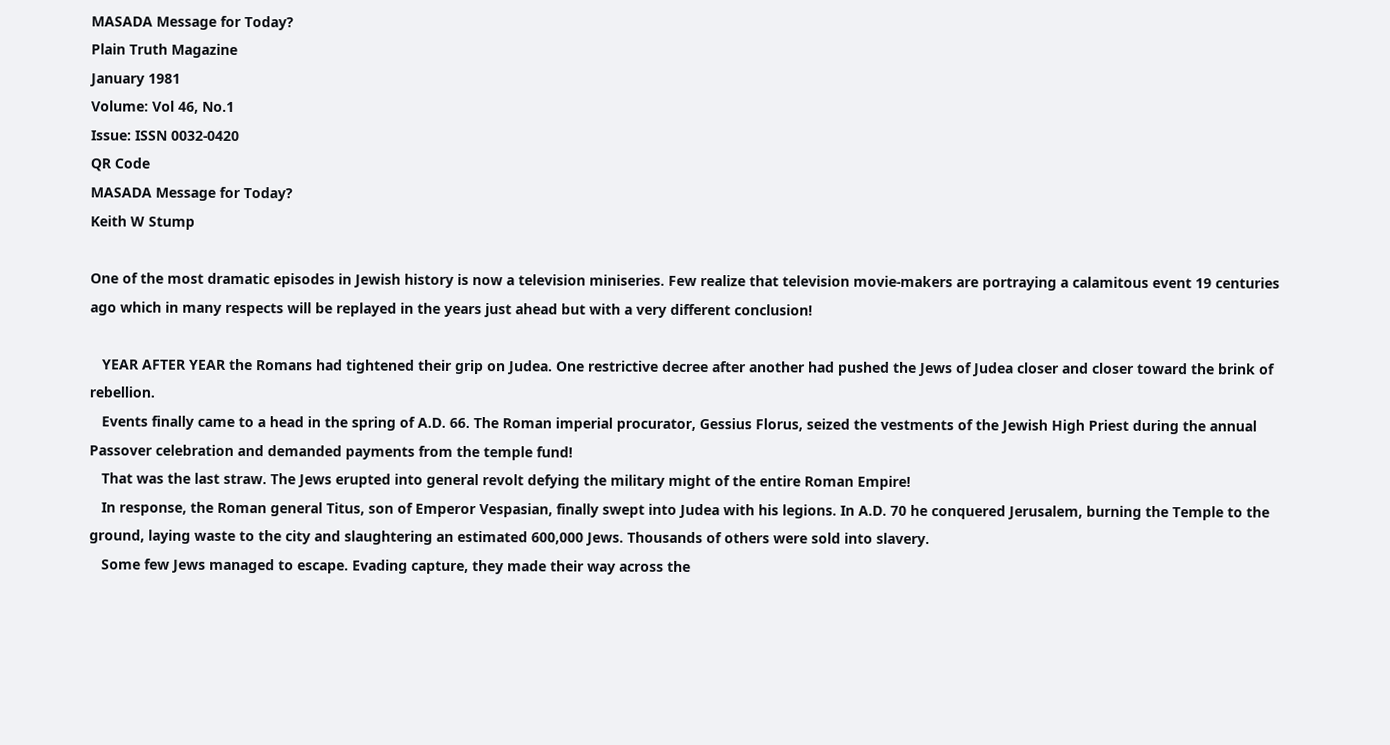MASADA Message for Today?
Plain Truth Magazine
January 1981
Volume: Vol 46, No.1
Issue: ISSN 0032-0420
QR Code
MASADA Message for Today?
Keith W Stump

One of the most dramatic episodes in Jewish history is now a television miniseries. Few realize that television movie-makers are portraying a calamitous event 19 centuries ago which in many respects will be replayed in the years just ahead but with a very different conclusion!

   YEAR AFTER YEAR the Romans had tightened their grip on Judea. One restrictive decree after another had pushed the Jews of Judea closer and closer toward the brink of rebellion.
   Events finally came to a head in the spring of A.D. 66. The Roman imperial procurator, Gessius Florus, seized the vestments of the Jewish High Priest during the annual Passover celebration and demanded payments from the temple fund!
   That was the last straw. The Jews erupted into general revolt defying the military might of the entire Roman Empire!
   In response, the Roman general Titus, son of Emperor Vespasian, finally swept into Judea with his legions. In A.D. 70 he conquered Jerusalem, burning the Temple to the ground, laying waste to the city and slaughtering an estimated 600,000 Jews. Thousands of others were sold into slavery.
   Some few Jews managed to escape. Evading capture, they made their way across the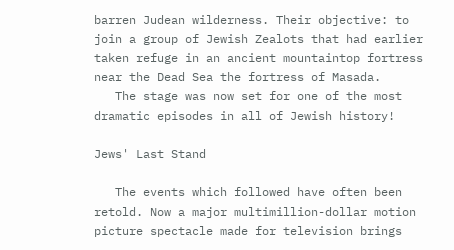barren Judean wilderness. Their objective: to join a group of Jewish Zealots that had earlier taken refuge in an ancient mountaintop fortress near the Dead Sea the fortress of Masada.
   The stage was now set for one of the most dramatic episodes in all of Jewish history!

Jews' Last Stand

   The events which followed have often been retold. Now a major multimillion-dollar motion picture spectacle made for television brings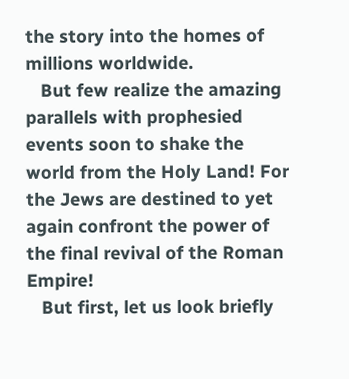the story into the homes of millions worldwide.
   But few realize the amazing parallels with prophesied events soon to shake the world from the Holy Land! For the Jews are destined to yet again confront the power of the final revival of the Roman Empire!
   But first, let us look briefly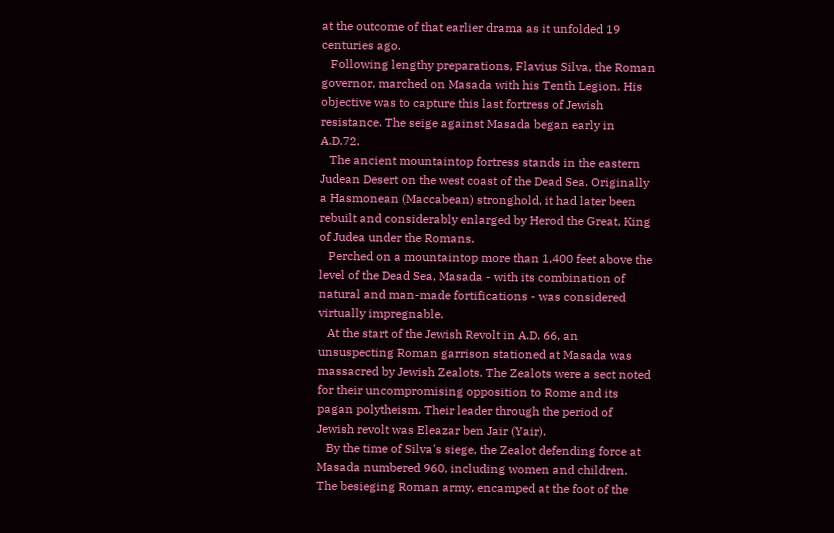at the outcome of that earlier drama as it unfolded 19 centuries ago.
   Following lengthy preparations, Flavius Silva, the Roman governor, marched on Masada with his Tenth Legion. His objective was to capture this last fortress of Jewish resistance. The seige against Masada began early in A.D.72.
   The ancient mountaintop fortress stands in the eastern Judean Desert on the west coast of the Dead Sea. Originally a Hasmonean (Maccabean) stronghold, it had later been rebuilt and considerably enlarged by Herod the Great, King of Judea under the Romans.
   Perched on a mountaintop more than 1,400 feet above the level of the Dead Sea, Masada - with its combination of natural and man-made fortifications - was considered virtually impregnable.
   At the start of the Jewish Revolt in A.D. 66, an unsuspecting Roman garrison stationed at Masada was massacred by Jewish Zealots. The Zealots were a sect noted for their uncompromising opposition to Rome and its pagan polytheism. Their leader through the period of Jewish revolt was Eleazar ben Jair (Yair).
   By the time of Silva's siege, the Zealot defending force at Masada numbered 960, including women and children. The besieging Roman army, encamped at the foot of the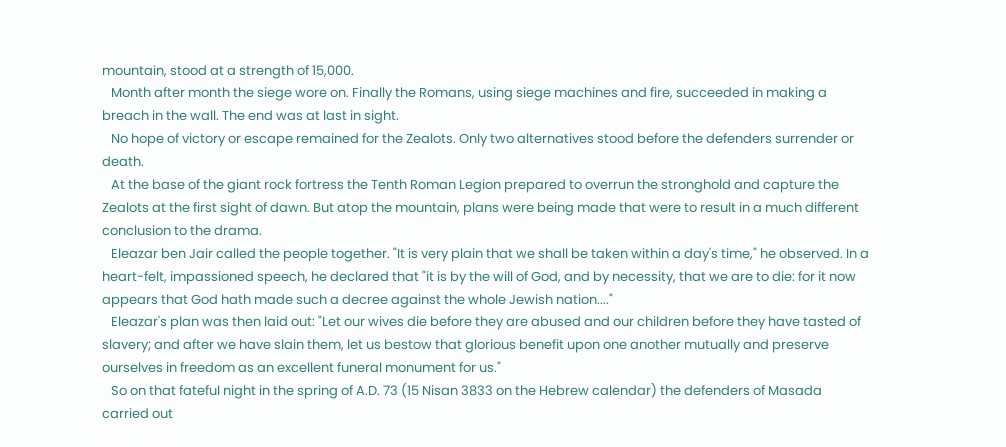mountain, stood at a strength of 15,000.
   Month after month the siege wore on. Finally the Romans, using siege machines and fire, succeeded in making a breach in the wall. The end was at last in sight.
   No hope of victory or escape remained for the Zealots. Only two alternatives stood before the defenders surrender or death.
   At the base of the giant rock fortress the Tenth Roman Legion prepared to overrun the stronghold and capture the Zealots at the first sight of dawn. But atop the mountain, plans were being made that were to result in a much different conclusion to the drama.
   Eleazar ben Jair called the people together. "It is very plain that we shall be taken within a day's time," he observed. In a heart-felt, impassioned speech, he declared that "it is by the will of God, and by necessity, that we are to die: for it now appears that God hath made such a decree against the whole Jewish nation...."
   Eleazar's plan was then laid out: "Let our wives die before they are abused and our children before they have tasted of slavery; and after we have slain them, let us bestow that glorious benefit upon one another mutually and preserve ourselves in freedom as an excellent funeral monument for us."
   So on that fateful night in the spring of A.D. 73 (15 Nisan 3833 on the Hebrew calendar) the defenders of Masada carried out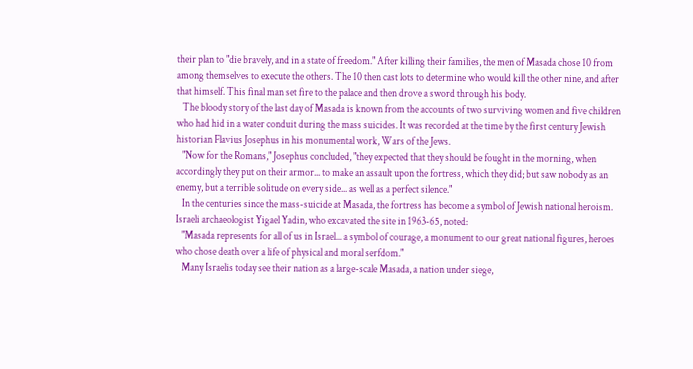their plan to "die bravely, and in a state of freedom." After killing their families, the men of Masada chose 10 from among themselves to execute the others. The 10 then cast lots to determine who would kill the other nine, and after that himself. This final man set fire to the palace and then drove a sword through his body.
   The bloody story of the last day of Masada is known from the accounts of two surviving women and five children who had hid in a water conduit during the mass suicides. It was recorded at the time by the first century Jewish historian Flavius Josephus in his monumental work, Wars of the Jews.
   "Now for the Romans," Josephus concluded, "they expected that they should be fought in the morning, when accordingly they put on their armor... to make an assault upon the fortress, which they did; but saw nobody as an enemy, but a terrible solitude on every side... as well as a perfect silence."
   In the centuries since the mass-suicide at Masada, the fortress has become a symbol of Jewish national heroism. Israeli archaeologist Yigael Yadin, who excavated the site in 1963-65, noted:
   "Masada represents for all of us in Israel... a symbol of courage, a monument to our great national figures, heroes who chose death over a life of physical and moral serfdom."
   Many Israelis today see their nation as a large-scale Masada, a nation under siege,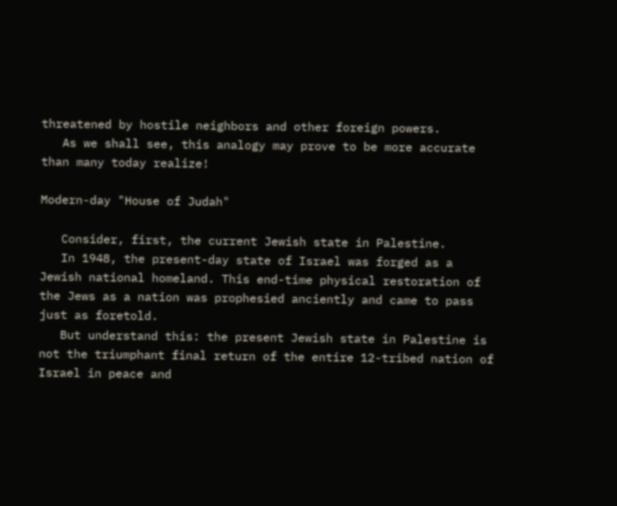threatened by hostile neighbors and other foreign powers.
   As we shall see, this analogy may prove to be more accurate than many today realize!

Modern-day "House of Judah"

   Consider, first, the current Jewish state in Palestine.
   In 1948, the present-day state of Israel was forged as a Jewish national homeland. This end-time physical restoration of the Jews as a nation was prophesied anciently and came to pass just as foretold.
   But understand this: the present Jewish state in Palestine is not the triumphant final return of the entire 12-tribed nation of Israel in peace and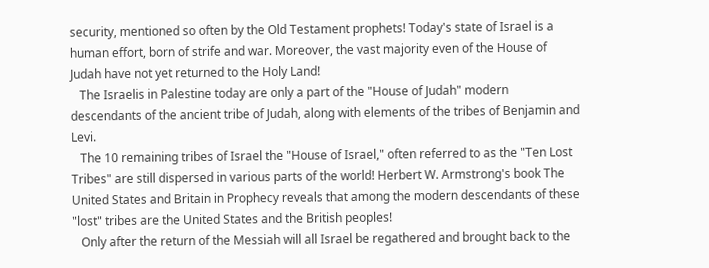security, mentioned so often by the Old Testament prophets! Today's state of Israel is a human effort, born of strife and war. Moreover, the vast majority even of the House of Judah have not yet returned to the Holy Land!
   The Israelis in Palestine today are only a part of the "House of Judah" modern descendants of the ancient tribe of Judah, along with elements of the tribes of Benjamin and Levi.
   The 10 remaining tribes of Israel the "House of Israel," often referred to as the "Ten Lost Tribes" are still dispersed in various parts of the world! Herbert W. Armstrong's book The United States and Britain in Prophecy reveals that among the modern descendants of these "lost" tribes are the United States and the British peoples!
   Only after the return of the Messiah will all Israel be regathered and brought back to the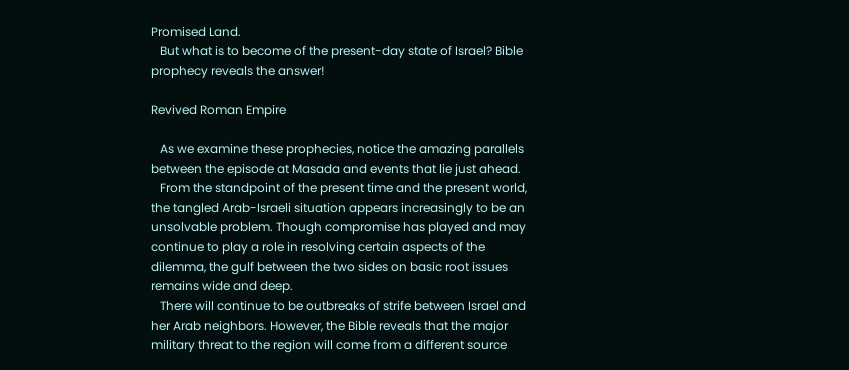Promised Land.
   But what is to become of the present-day state of Israel? Bible prophecy reveals the answer!

Revived Roman Empire

   As we examine these prophecies, notice the amazing parallels between the episode at Masada and events that lie just ahead.
   From the standpoint of the present time and the present world, the tangled Arab-Israeli situation appears increasingly to be an unsolvable problem. Though compromise has played and may continue to play a role in resolving certain aspects of the dilemma, the gulf between the two sides on basic root issues remains wide and deep.
   There will continue to be outbreaks of strife between Israel and her Arab neighbors. However, the Bible reveals that the major military threat to the region will come from a different source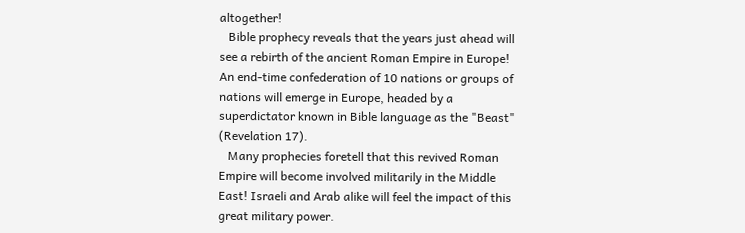altogether!
   Bible prophecy reveals that the years just ahead will see a rebirth of the ancient Roman Empire in Europe! An end-time confederation of 10 nations or groups of nations will emerge in Europe, headed by a superdictator known in Bible language as the "Beast" (Revelation 17).
   Many prophecies foretell that this revived Roman Empire will become involved militarily in the Middle East! Israeli and Arab alike will feel the impact of this great military power.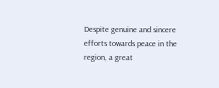Despite genuine and sincere efforts towards peace in the region, a great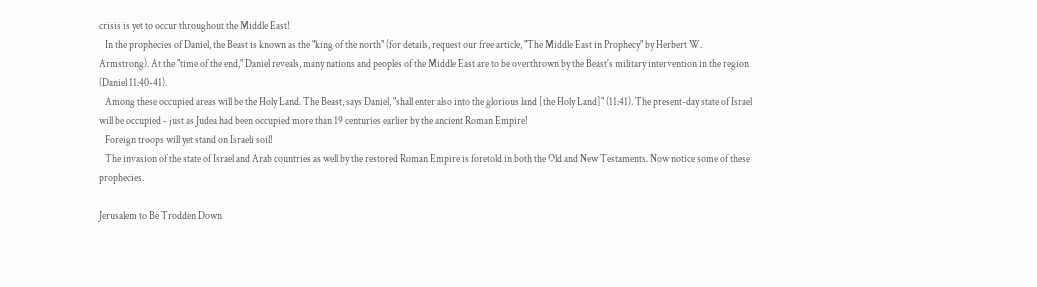crisis is yet to occur throughout the Middle East!
   In the prophecies of Daniel, the Beast is known as the "king of the north" (for details, request our free article, "The Middle East in Prophecy" by Herbert W. Armstrong). At the "time of the end," Daniel reveals, many nations and peoples of the Middle East are to be overthrown by the Beast's military intervention in the region (Daniel 11:40-41).
   Among these occupied areas will be the Holy Land. The Beast, says Daniel, "shall enter also into the glorious land [the Holy Land]" (11:41). The present-day state of Israel will be occupied - just as Judea had been occupied more than 19 centuries earlier by the ancient Roman Empire!
   Foreign troops will yet stand on Israeli soil!
   The invasion of the state of Israel and Arab countries as well by the restored Roman Empire is foretold in both the Old and New Testaments. Now notice some of these prophecies.

Jerusalem to Be Trodden Down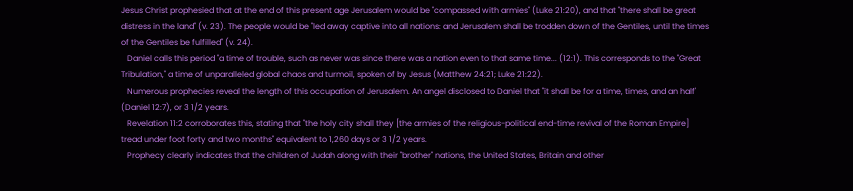Jesus Christ prophesied that at the end of this present age Jerusalem would be "compassed with armies" (Luke 21:20), and that "there shall be great distress in the land" (v. 23). The people would be "led away captive into all nations: and Jerusalem shall be trodden down of the Gentiles, until the times of the Gentiles be fulfilled" (v. 24).
   Daniel calls this period "a time of trouble, such as never was since there was a nation even to that same time... (12:1). This corresponds to the "Great Tribulation," a time of unparalleled global chaos and turmoil, spoken of by Jesus (Matthew 24:21; Luke 21:22).
   Numerous prophecies reveal the length of this occupation of Jerusalem. An angel disclosed to Daniel that "it shall be for a time, times, and an half' (Daniel 12:7), or 3 1/2 years.
   Revelation 11:2 corroborates this, stating that "the holy city shall they [the armies of the religious-political end-time revival of the Roman Empire] tread under foot forty and two months" equivalent to 1,260 days or 3 1/2 years.
   Prophecy clearly indicates that the children of Judah along with their "brother" nations, the United States, Britain and other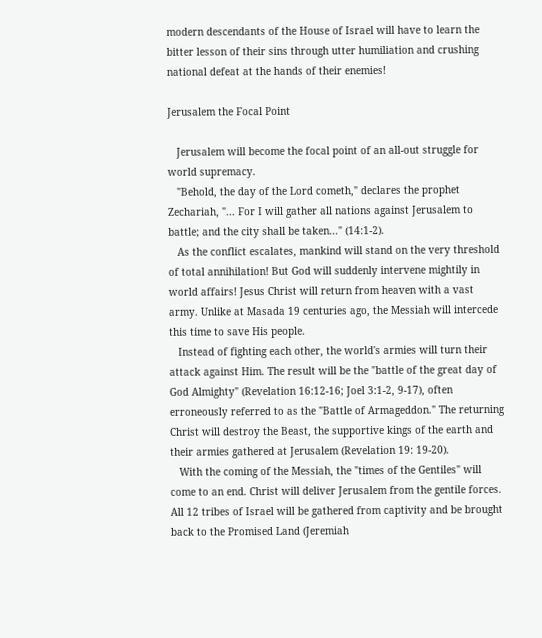modern descendants of the House of Israel will have to learn the bitter lesson of their sins through utter humiliation and crushing national defeat at the hands of their enemies!

Jerusalem the Focal Point

   Jerusalem will become the focal point of an all-out struggle for world supremacy.
   "Behold, the day of the Lord cometh," declares the prophet Zechariah, "... For I will gather all nations against Jerusalem to battle; and the city shall be taken..." (14:1-2).
   As the conflict escalates, mankind will stand on the very threshold of total annihilation! But God will suddenly intervene mightily in world affairs! Jesus Christ will return from heaven with a vast army. Unlike at Masada 19 centuries ago, the Messiah will intercede this time to save His people.
   Instead of fighting each other, the world's armies will turn their attack against Him. The result will be the "battle of the great day of God Almighty" (Revelation 16:12-16; Joel 3:1-2, 9-17), often erroneously referred to as the "Battle of Armageddon." The returning Christ will destroy the Beast, the supportive kings of the earth and their armies gathered at Jerusalem (Revelation 19: 19-20).
   With the coming of the Messiah, the "times of the Gentiles" will come to an end. Christ will deliver Jerusalem from the gentile forces. All 12 tribes of Israel will be gathered from captivity and be brought back to the Promised Land (Jeremiah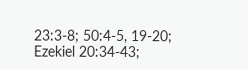23:3-8; 50:4-5, 19-20; Ezekiel 20:34-43;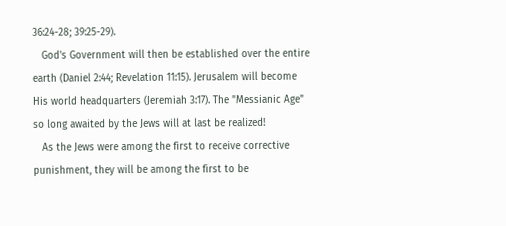36:24-28; 39:25-29).
   God's Government will then be established over the entire earth (Daniel 2:44; Revelation 11:15). Jerusalem will become His world headquarters (Jeremiah 3:17). The "Messianic Age" so long awaited by the Jews will at last be realized!
   As the Jews were among the first to receive corrective punishment, they will be among the first to be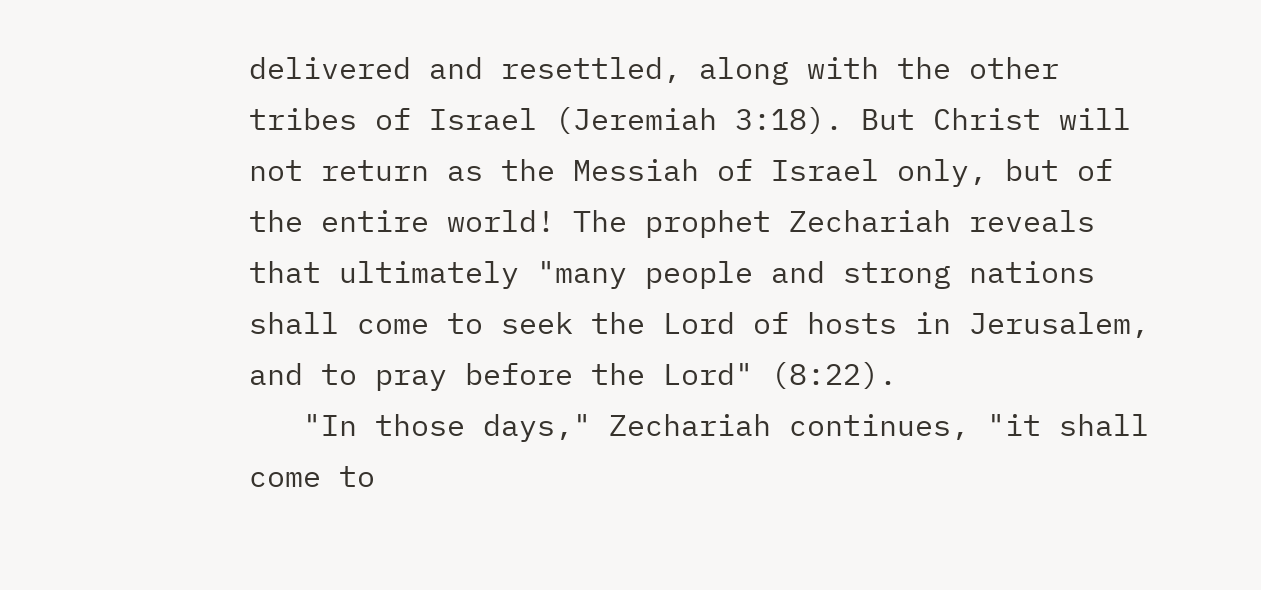delivered and resettled, along with the other tribes of Israel (Jeremiah 3:18). But Christ will not return as the Messiah of Israel only, but of the entire world! The prophet Zechariah reveals that ultimately "many people and strong nations shall come to seek the Lord of hosts in Jerusalem, and to pray before the Lord" (8:22).
   "In those days," Zechariah continues, "it shall come to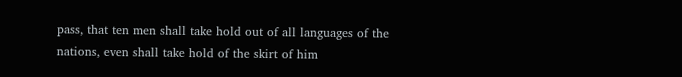pass, that ten men shall take hold out of all languages of the nations, even shall take hold of the skirt of him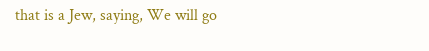that is a Jew, saying, We will go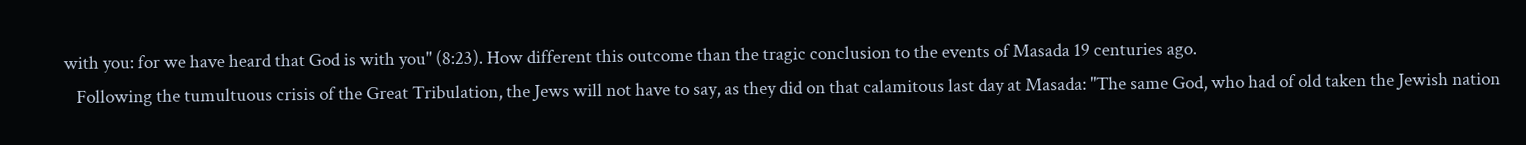with you: for we have heard that God is with you" (8:23). How different this outcome than the tragic conclusion to the events of Masada 19 centuries ago.
   Following the tumultuous crisis of the Great Tribulation, the Jews will not have to say, as they did on that calamitous last day at Masada: "The same God, who had of old taken the Jewish nation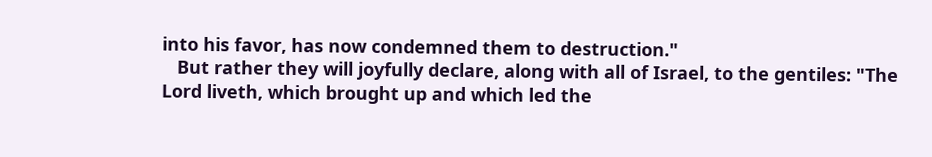into his favor, has now condemned them to destruction."
   But rather they will joyfully declare, along with all of Israel, to the gentiles: "The Lord liveth, which brought up and which led the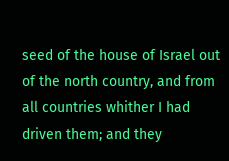seed of the house of Israel out of the north country, and from all countries whither I had driven them; and they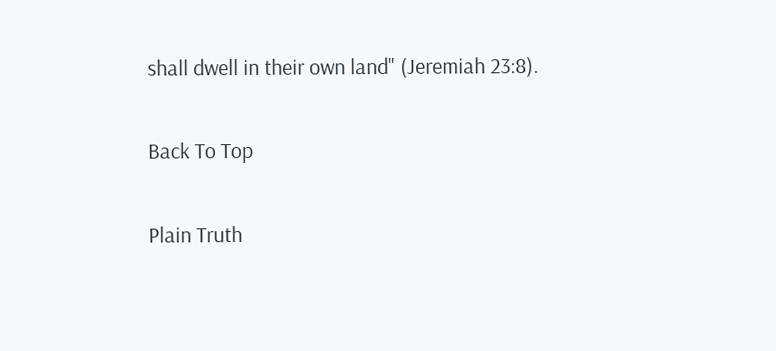shall dwell in their own land" (Jeremiah 23:8).

Back To Top

Plain Truth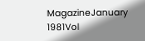MagazineJanuary 1981Vol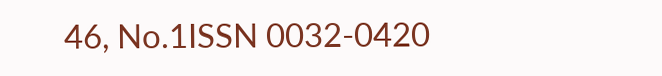46, No.1ISSN 0032-0420